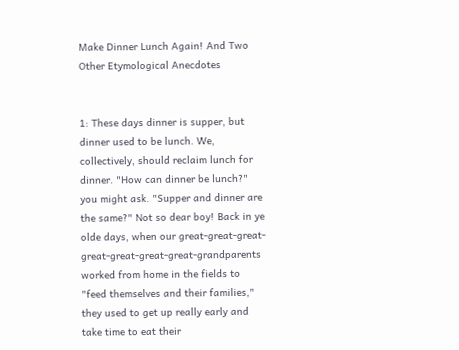Make Dinner Lunch Again! And Two Other Etymological Anecdotes


1: These days dinner is supper, but dinner used to be lunch. We, collectively, should reclaim lunch for dinner. "How can dinner be lunch?" you might ask. "Supper and dinner are the same?" Not so dear boy! Back in ye olde days, when our great-great-great-great-great-great-great-grandparents worked from home in the fields to "feed themselves and their families," they used to get up really early and take time to eat their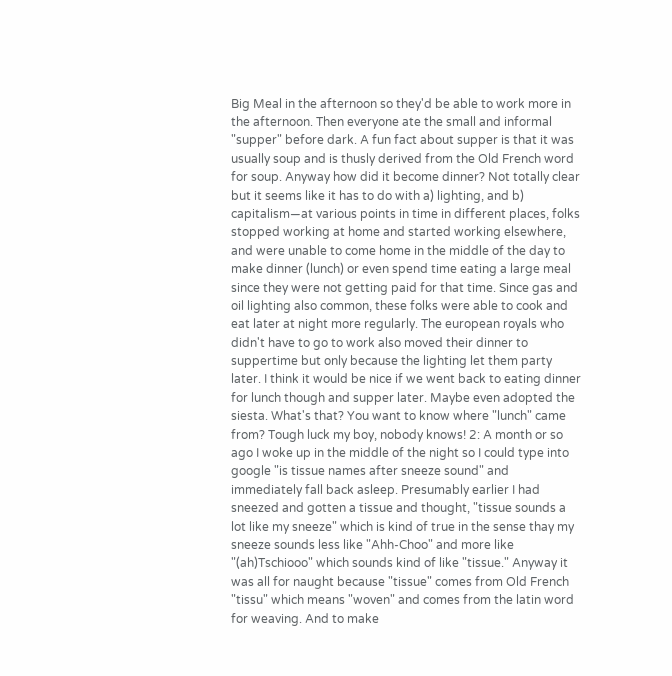Big Meal in the afternoon so they'd be able to work more in the afternoon. Then everyone ate the small and informal "supper" before dark. A fun fact about supper is that it was usually soup and is thusly derived from the Old French word for soup. Anyway how did it become dinner? Not totally clear but it seems like it has to do with a) lighting, and b) capitalism—at various points in time in different places, folks stopped working at home and started working elsewhere, and were unable to come home in the middle of the day to make dinner (lunch) or even spend time eating a large meal since they were not getting paid for that time. Since gas and oil lighting also common, these folks were able to cook and eat later at night more regularly. The european royals who didn't have to go to work also moved their dinner to suppertime but only because the lighting let them party later. I think it would be nice if we went back to eating dinner for lunch though and supper later. Maybe even adopted the siesta. What's that? You want to know where "lunch" came from? Tough luck my boy, nobody knows! 2: A month or so ago I woke up in the middle of the night so I could type into google "is tissue names after sneeze sound" and immediately fall back asleep. Presumably earlier I had sneezed and gotten a tissue and thought, "tissue sounds a lot like my sneeze" which is kind of true in the sense thay my sneeze sounds less like "Ahh-Choo" and more like "(ah)Tschiooo" which sounds kind of like "tissue." Anyway it was all for naught because "tissue" comes from Old French "tissu" which means "woven" and comes from the latin word for weaving. And to make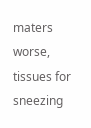maters worse, tissues for sneezing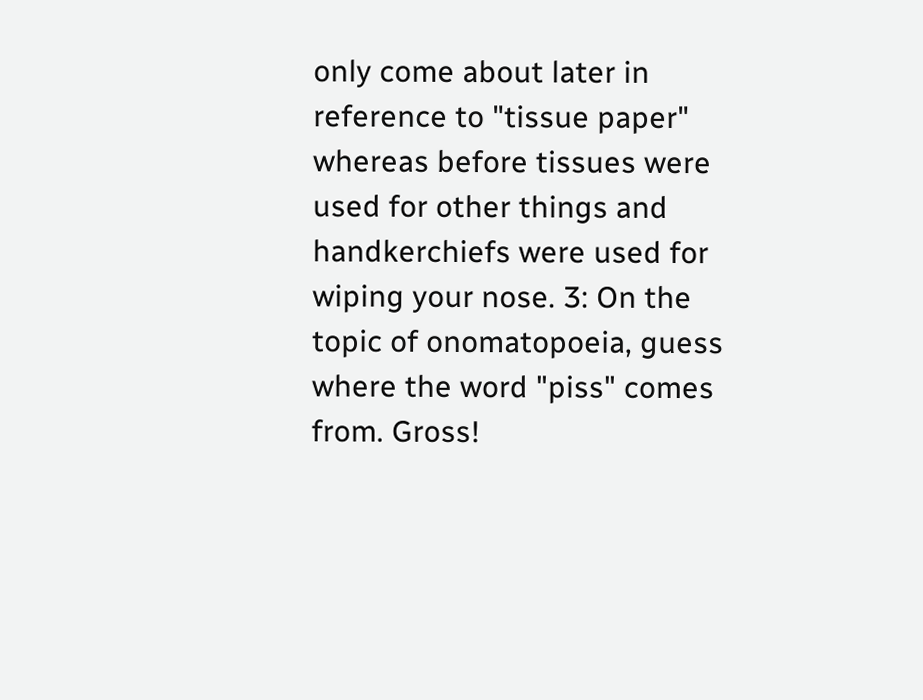only come about later in reference to "tissue paper" whereas before tissues were used for other things and handkerchiefs were used for wiping your nose. 3: On the topic of onomatopoeia, guess where the word "piss" comes from. Gross!